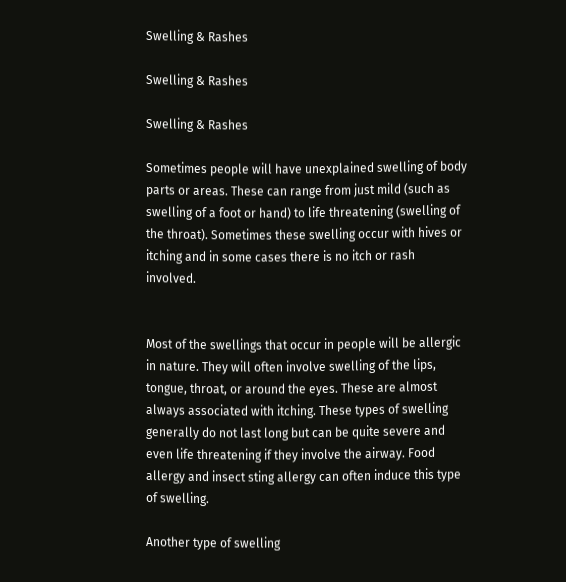Swelling & Rashes

Swelling & Rashes

Swelling & Rashes

Sometimes people will have unexplained swelling of body parts or areas. These can range from just mild (such as swelling of a foot or hand) to life threatening (swelling of the throat). Sometimes these swelling occur with hives or itching and in some cases there is no itch or rash involved.


Most of the swellings that occur in people will be allergic in nature. They will often involve swelling of the lips, tongue, throat, or around the eyes. These are almost always associated with itching. These types of swelling generally do not last long but can be quite severe and even life threatening if they involve the airway. Food allergy and insect sting allergy can often induce this type of swelling.

Another type of swelling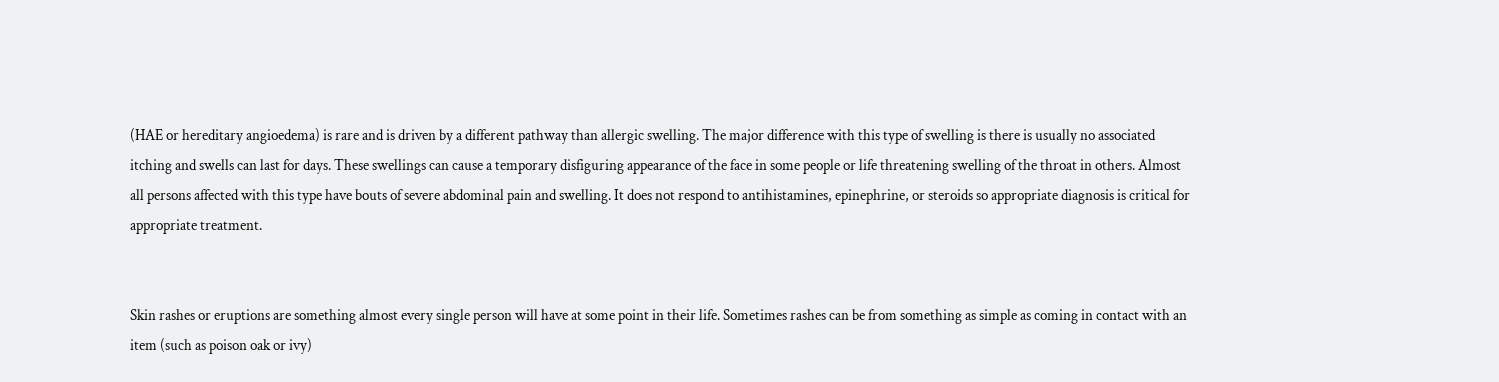(HAE or hereditary angioedema) is rare and is driven by a different pathway than allergic swelling. The major difference with this type of swelling is there is usually no associated itching and swells can last for days. These swellings can cause a temporary disfiguring appearance of the face in some people or life threatening swelling of the throat in others. Almost all persons affected with this type have bouts of severe abdominal pain and swelling. It does not respond to antihistamines, epinephrine, or steroids so appropriate diagnosis is critical for appropriate treatment.


Skin rashes or eruptions are something almost every single person will have at some point in their life. Sometimes rashes can be from something as simple as coming in contact with an item (such as poison oak or ivy)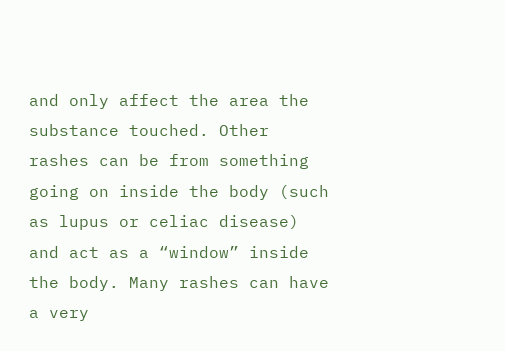and only affect the area the substance touched. Other rashes can be from something going on inside the body (such as lupus or celiac disease) and act as a “window” inside the body. Many rashes can have a very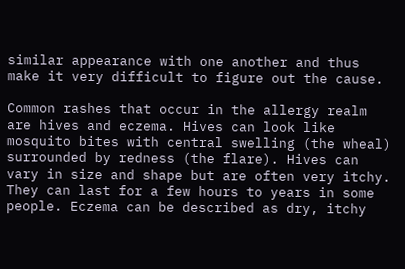similar appearance with one another and thus make it very difficult to figure out the cause.

Common rashes that occur in the allergy realm are hives and eczema. Hives can look like mosquito bites with central swelling (the wheal) surrounded by redness (the flare). Hives can vary in size and shape but are often very itchy. They can last for a few hours to years in some people. Eczema can be described as dry, itchy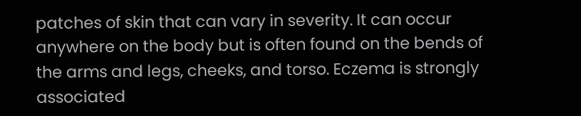patches of skin that can vary in severity. It can occur anywhere on the body but is often found on the bends of the arms and legs, cheeks, and torso. Eczema is strongly associated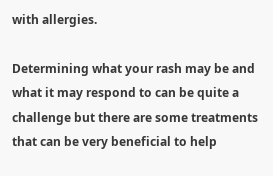with allergies.

Determining what your rash may be and what it may respond to can be quite a challenge but there are some treatments that can be very beneficial to help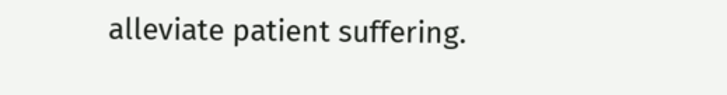alleviate patient suffering.